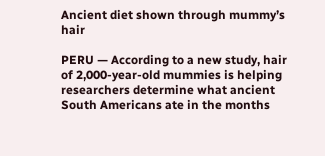Ancient diet shown through mummy’s hair

PERU — According to a new study, hair of 2,000-year-old mummies is helping researchers determine what ancient South Americans ate in the months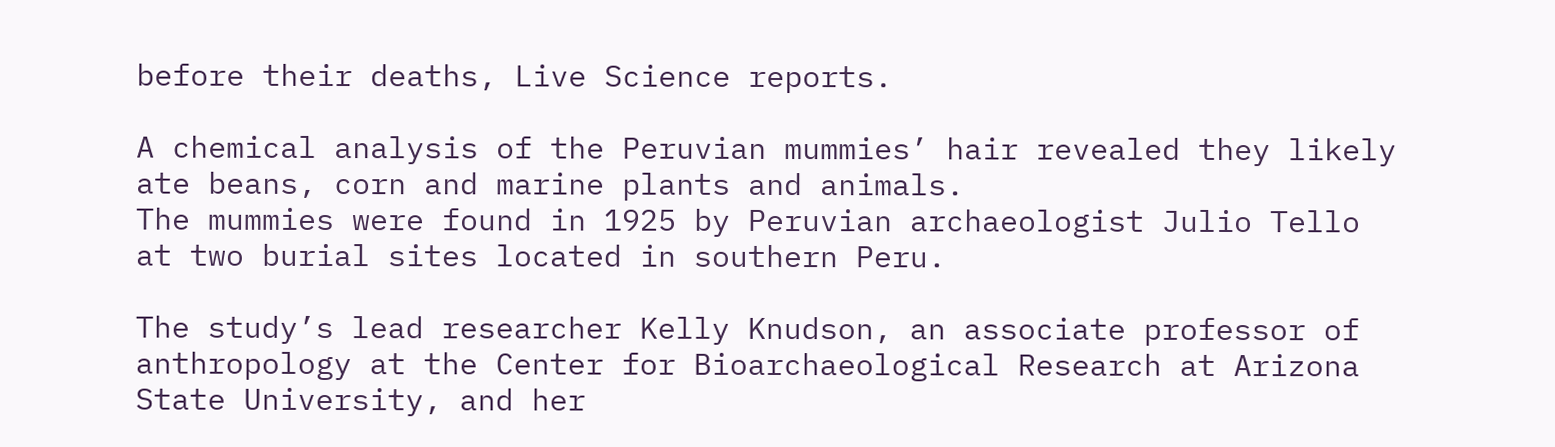before their deaths, Live Science reports.

A chemical analysis of the Peruvian mummies’ hair revealed they likely ate beans, corn and marine plants and animals.
The mummies were found in 1925 by Peruvian archaeologist Julio Tello at two burial sites located in southern Peru.

The study’s lead researcher Kelly Knudson, an associate professor of anthropology at the Center for Bioarchaeological Research at Arizona State University, and her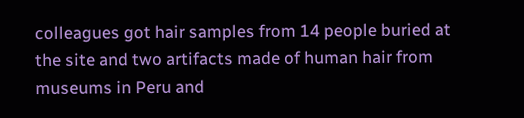colleagues got hair samples from 14 people buried at the site and two artifacts made of human hair from museums in Peru and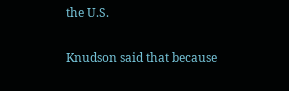the U.S.

Knudson said that because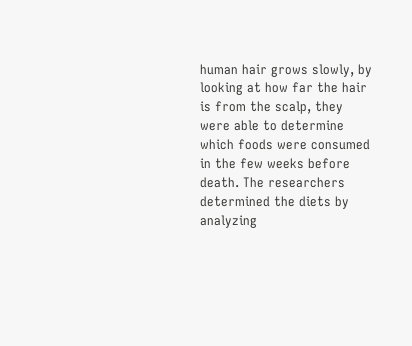human hair grows slowly, by looking at how far the hair is from the scalp, they were able to determine which foods were consumed in the few weeks before death. The researchers determined the diets by analyzing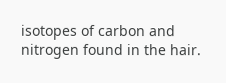isotopes of carbon and nitrogen found in the hair.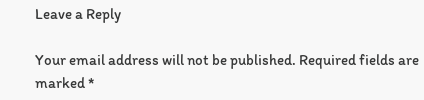Leave a Reply

Your email address will not be published. Required fields are marked *